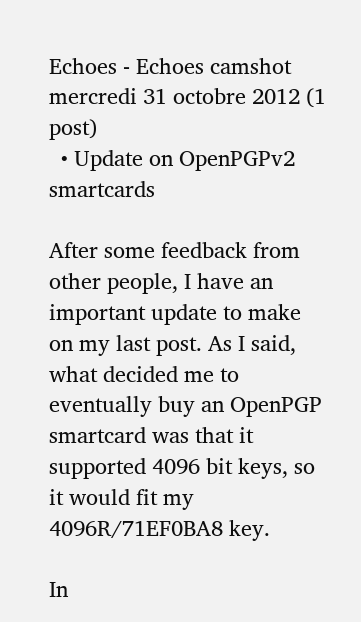Echoes - Echoes camshot
mercredi 31 octobre 2012 (1 post)
  • Update on OpenPGPv2 smartcards

After some feedback from other people, I have an important update to make on my last post. As I said, what decided me to eventually buy an OpenPGP smartcard was that it supported 4096 bit keys, so it would fit my 4096R/71EF0BA8 key.

In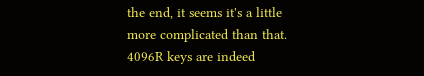the end, it seems it's a little more complicated than that. 4096R keys are indeed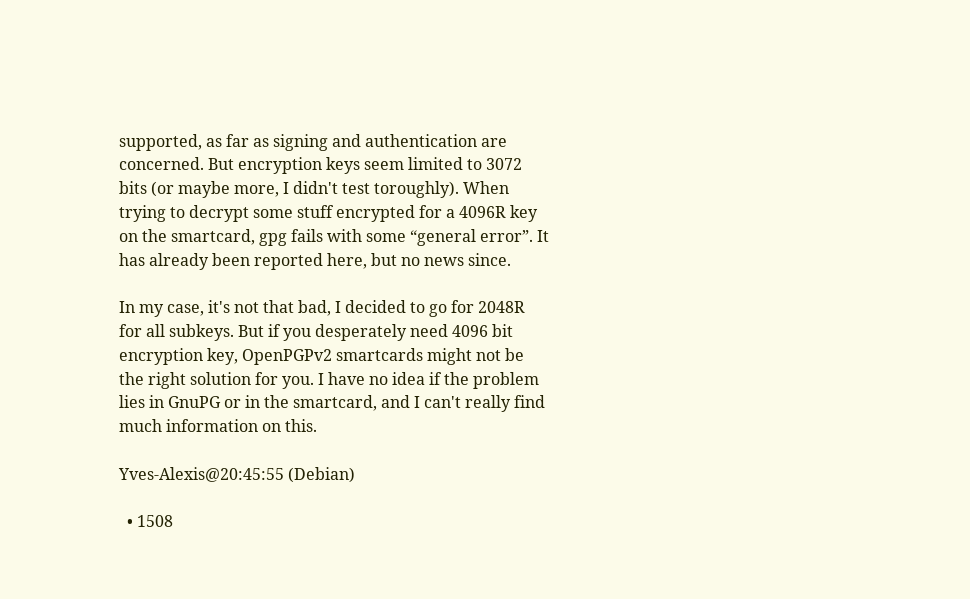supported, as far as signing and authentication are concerned. But encryption keys seem limited to 3072 bits (or maybe more, I didn't test toroughly). When trying to decrypt some stuff encrypted for a 4096R key on the smartcard, gpg fails with some “general error”. It has already been reported here, but no news since.

In my case, it's not that bad, I decided to go for 2048R for all subkeys. But if you desperately need 4096 bit encryption key, OpenPGPv2 smartcards might not be the right solution for you. I have no idea if the problem lies in GnuPG or in the smartcard, and I can't really find much information on this.

Yves-Alexis@20:45:55 (Debian)

  • 1508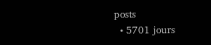posts
  • 5701 jours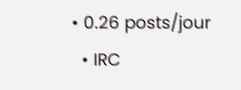• 0.26 posts/jour
  • IRC